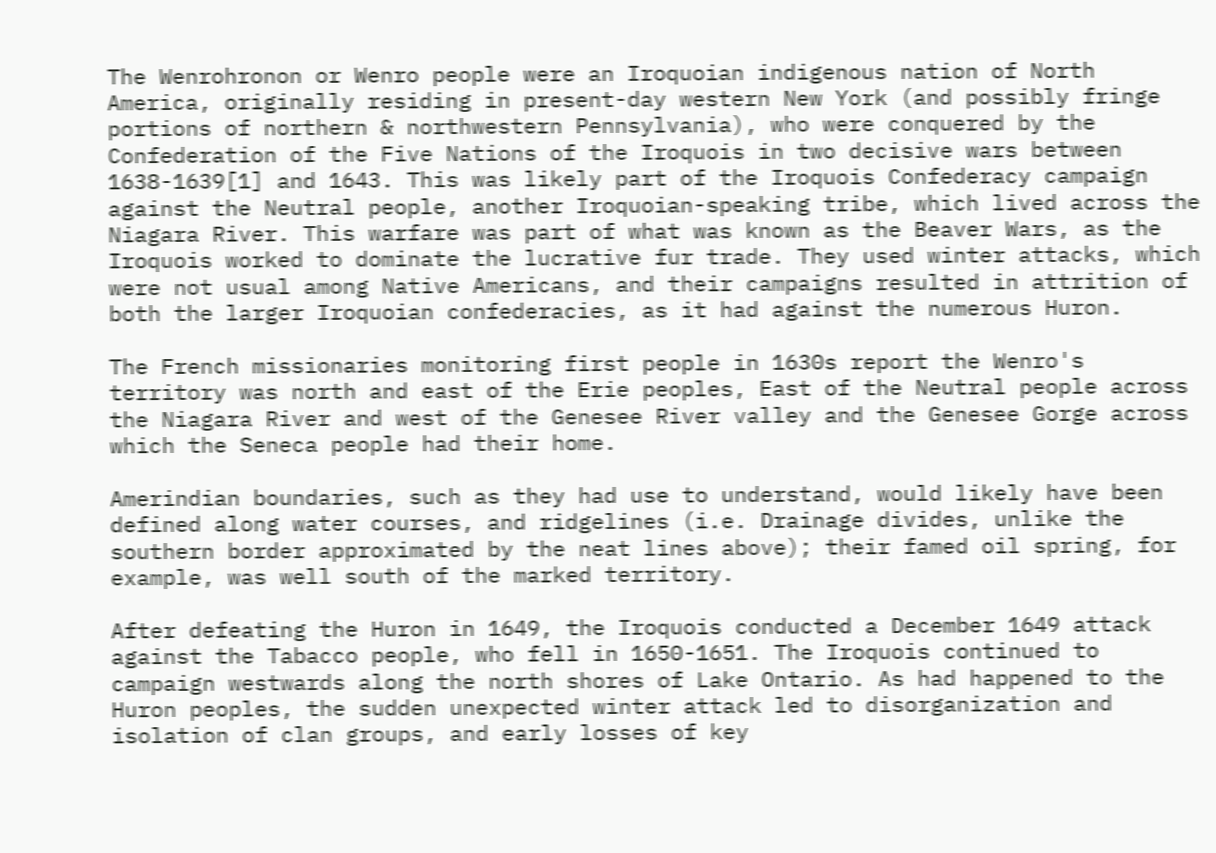The Wenrohronon or Wenro people were an Iroquoian indigenous nation of North America, originally residing in present-day western New York (and possibly fringe portions of northern & northwestern Pennsylvania), who were conquered by the Confederation of the Five Nations of the Iroquois in two decisive wars between 1638-1639[1] and 1643. This was likely part of the Iroquois Confederacy campaign against the Neutral people, another Iroquoian-speaking tribe, which lived across the Niagara River. This warfare was part of what was known as the Beaver Wars, as the Iroquois worked to dominate the lucrative fur trade. They used winter attacks, which were not usual among Native Americans, and their campaigns resulted in attrition of both the larger Iroquoian confederacies, as it had against the numerous Huron.

The French missionaries monitoring first people in 1630s report the Wenro's territory was north and east of the Erie peoples, East of the Neutral people across the Niagara River and west of the Genesee River valley and the Genesee Gorge across which the Seneca people had their home.

Amerindian boundaries, such as they had use to understand, would likely have been defined along water courses, and ridgelines (i.e. Drainage divides, unlike the southern border approximated by the neat lines above); their famed oil spring, for example, was well south of the marked territory.

After defeating the Huron in 1649, the Iroquois conducted a December 1649 attack against the Tabacco people, who fell in 1650-1651. The Iroquois continued to campaign westwards along the north shores of Lake Ontario. As had happened to the Huron peoples, the sudden unexpected winter attack led to disorganization and isolation of clan groups, and early losses of key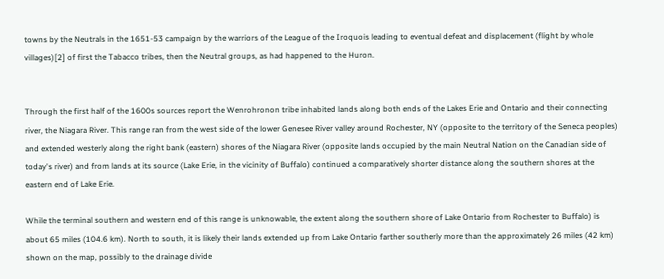towns by the Neutrals in the 1651-53 campaign by the warriors of the League of the Iroquois leading to eventual defeat and displacement (flight by whole villages)[2] of first the Tabacco tribes, then the Neutral groups, as had happened to the Huron.


Through the first half of the 1600s sources report the Wenrohronon tribe inhabited lands along both ends of the Lakes Erie and Ontario and their connecting river, the Niagara River. This range ran from the west side of the lower Genesee River valley around Rochester, NY (opposite to the territory of the Seneca peoples) and extended westerly along the right bank (eastern) shores of the Niagara River (opposite lands occupied by the main Neutral Nation on the Canadian side of today's river) and from lands at its source (Lake Erie, in the vicinity of Buffalo) continued a comparatively shorter distance along the southern shores at the eastern end of Lake Erie.

While the terminal southern and western end of this range is unknowable, the extent along the southern shore of Lake Ontario from Rochester to Buffalo) is about 65 miles (104.6 km). North to south, it is likely their lands extended up from Lake Ontario farther southerly more than the approximately 26 miles (42 km) shown on the map, possibly to the drainage divide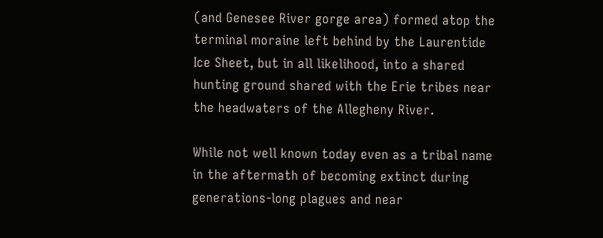(and Genesee River gorge area) formed atop the terminal moraine left behind by the Laurentide Ice Sheet, but in all likelihood, into a shared hunting ground shared with the Erie tribes near the headwaters of the Allegheny River.

While not well known today even as a tribal name in the aftermath of becoming extinct during generations-long plagues and near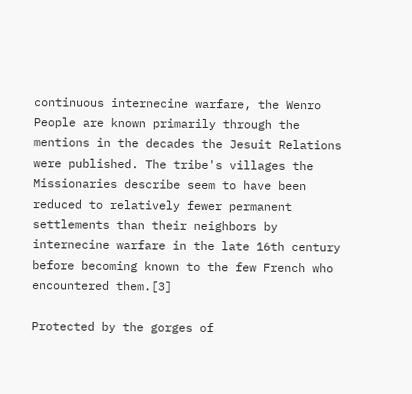continuous internecine warfare, the Wenro People are known primarily through the mentions in the decades the Jesuit Relations were published. The tribe's villages the Missionaries describe seem to have been reduced to relatively fewer permanent settlements than their neighbors by internecine warfare in the late 16th century before becoming known to the few French who encountered them.[3]

Protected by the gorges of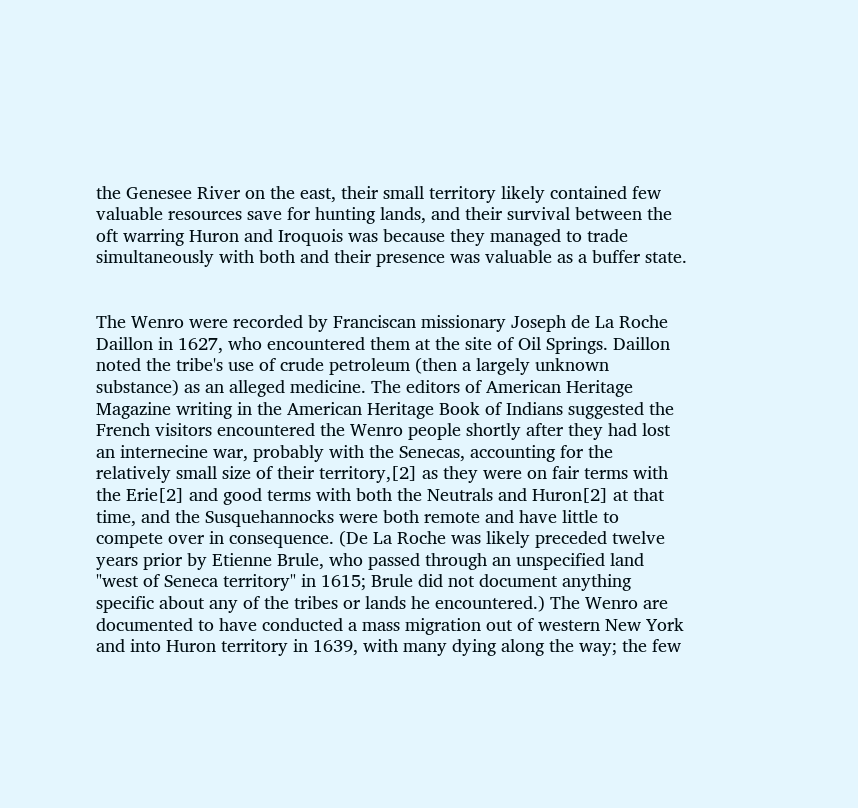the Genesee River on the east, their small territory likely contained few valuable resources save for hunting lands, and their survival between the oft warring Huron and Iroquois was because they managed to trade simultaneously with both and their presence was valuable as a buffer state.


The Wenro were recorded by Franciscan missionary Joseph de La Roche Daillon in 1627, who encountered them at the site of Oil Springs. Daillon noted the tribe's use of crude petroleum (then a largely unknown substance) as an alleged medicine. The editors of American Heritage Magazine writing in the American Heritage Book of Indians suggested the French visitors encountered the Wenro people shortly after they had lost an internecine war, probably with the Senecas, accounting for the relatively small size of their territory,[2] as they were on fair terms with the Erie[2] and good terms with both the Neutrals and Huron[2] at that time, and the Susquehannocks were both remote and have little to compete over in consequence. (De La Roche was likely preceded twelve years prior by Etienne Brule, who passed through an unspecified land "west of Seneca territory" in 1615; Brule did not document anything specific about any of the tribes or lands he encountered.) The Wenro are documented to have conducted a mass migration out of western New York and into Huron territory in 1639, with many dying along the way; the few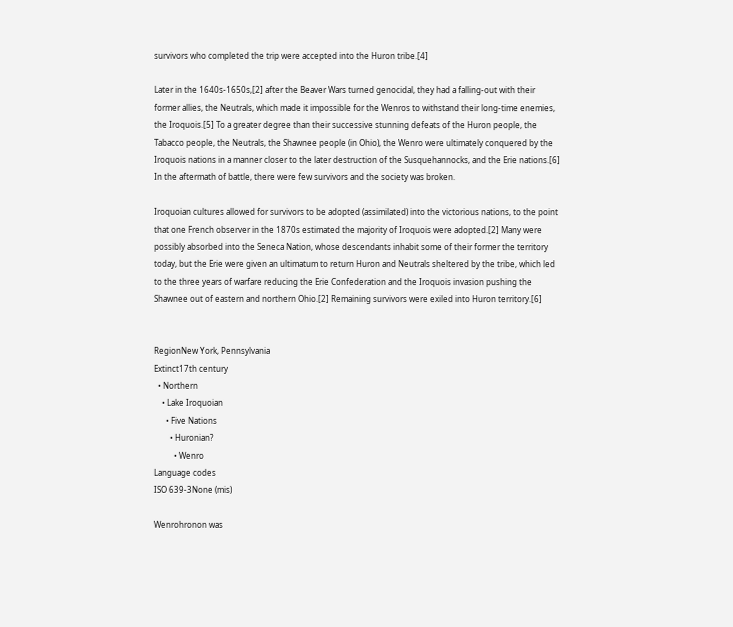survivors who completed the trip were accepted into the Huron tribe.[4]

Later in the 1640s-1650s,[2] after the Beaver Wars turned genocidal, they had a falling-out with their former allies, the Neutrals, which made it impossible for the Wenros to withstand their long-time enemies, the Iroquois.[5] To a greater degree than their successive stunning defeats of the Huron people, the Tabacco people, the Neutrals, the Shawnee people (in Ohio), the Wenro were ultimately conquered by the Iroquois nations in a manner closer to the later destruction of the Susquehannocks, and the Erie nations.[6] In the aftermath of battle, there were few survivors and the society was broken.

Iroquoian cultures allowed for survivors to be adopted (assimilated) into the victorious nations, to the point that one French observer in the 1870s estimated the majority of Iroquois were adopted.[2] Many were possibly absorbed into the Seneca Nation, whose descendants inhabit some of their former the territory today, but the Erie were given an ultimatum to return Huron and Neutrals sheltered by the tribe, which led to the three years of warfare reducing the Erie Confederation and the Iroquois invasion pushing the Shawnee out of eastern and northern Ohio.[2] Remaining survivors were exiled into Huron territory.[6]


RegionNew York, Pennsylvania
Extinct17th century
  • Northern
    • Lake Iroquoian
      • Five Nations
        • Huronian?
          • Wenro
Language codes
ISO 639-3None (mis)

Wenrohronon was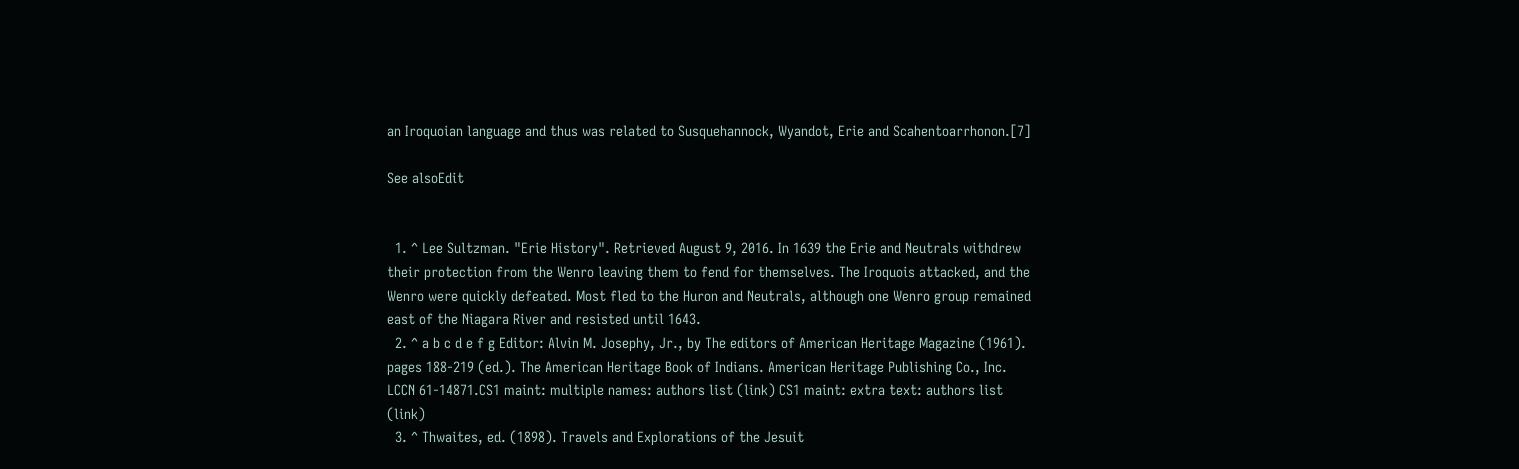an Iroquoian language and thus was related to Susquehannock, Wyandot, Erie and Scahentoarrhonon.[7]

See alsoEdit


  1. ^ Lee Sultzman. "Erie History". Retrieved August 9, 2016. In 1639 the Erie and Neutrals withdrew their protection from the Wenro leaving them to fend for themselves. The Iroquois attacked, and the Wenro were quickly defeated. Most fled to the Huron and Neutrals, although one Wenro group remained east of the Niagara River and resisted until 1643.
  2. ^ a b c d e f g Editor: Alvin M. Josephy, Jr., by The editors of American Heritage Magazine (1961). pages 188-219 (ed.). The American Heritage Book of Indians. American Heritage Publishing Co., Inc. LCCN 61-14871.CS1 maint: multiple names: authors list (link) CS1 maint: extra text: authors list (link)
  3. ^ Thwaites, ed. (1898). Travels and Explorations of the Jesuit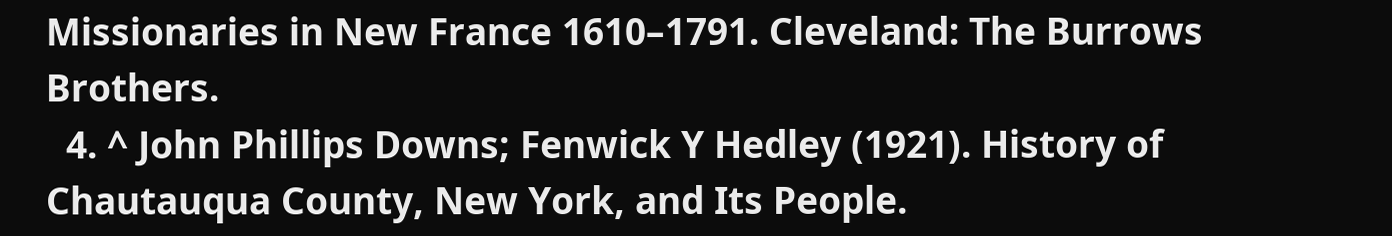Missionaries in New France 1610–1791. Cleveland: The Burrows Brothers.
  4. ^ John Phillips Downs; Fenwick Y Hedley (1921). History of Chautauqua County, New York, and Its People.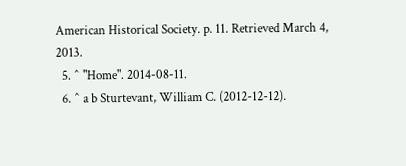American Historical Society. p. 11. Retrieved March 4, 2013.
  5. ^ "Home". 2014-08-11.
  6. ^ a b Sturtevant, William C. (2012-12-12).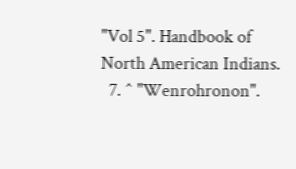"Vol 5". Handbook of North American Indians.
  7. ^ "Wenrohronon".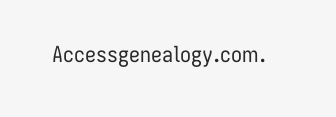Accessgenealogy.com.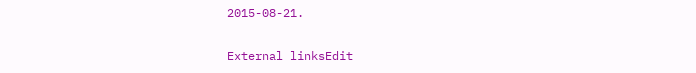2015-08-21.

External linksEdit